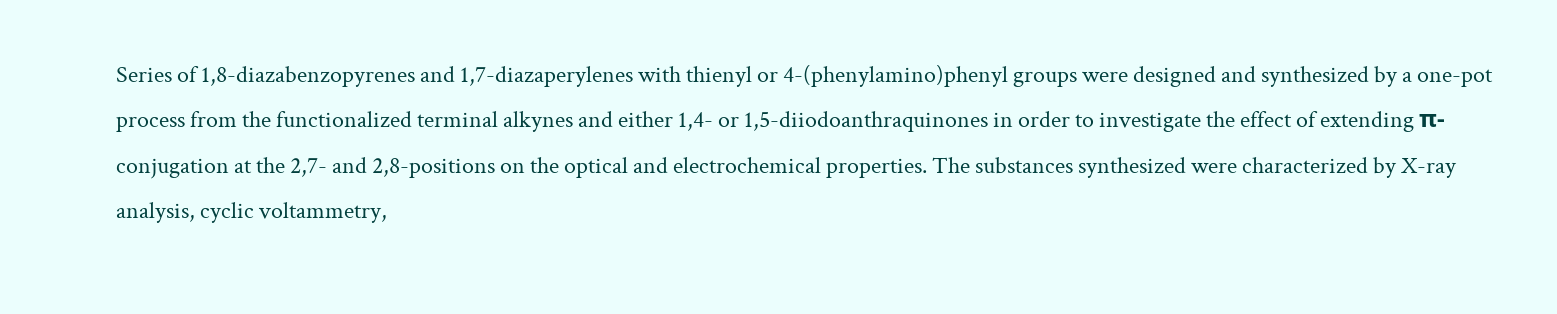Series of 1,8-diazabenzopyrenes and 1,7-diazaperylenes with thienyl or 4-(phenylamino)phenyl groups were designed and synthesized by a one-pot process from the functionalized terminal alkynes and either 1,4- or 1,5-diiodoanthraquinones in order to investigate the effect of extending π-conjugation at the 2,7- and 2,8-positions on the optical and electrochemical properties. The substances synthesized were characterized by X-ray analysis, cyclic voltammetry,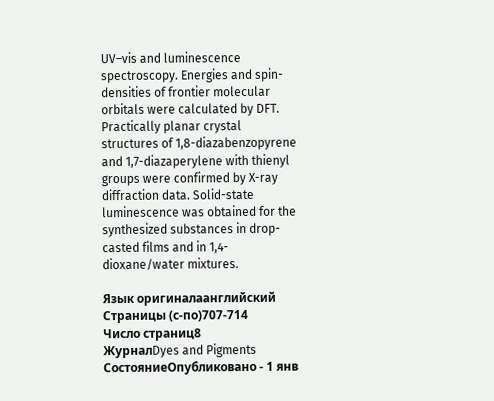UV–vis and luminescence spectroscopy. Energies and spin-densities of frontier molecular orbitals were calculated by DFT. Practically planar crystal structures of 1,8-diazabenzopyrene and 1,7-diazaperylene with thienyl groups were confirmed by X-ray diffraction data. Solid-state luminescence was obtained for the synthesized substances in drop-casted films and in 1,4-dioxane/water mixtures.

Язык оригиналаанглийский
Страницы (с-по)707-714
Число страниц8
ЖурналDyes and Pigments
СостояниеОпубликовано - 1 янв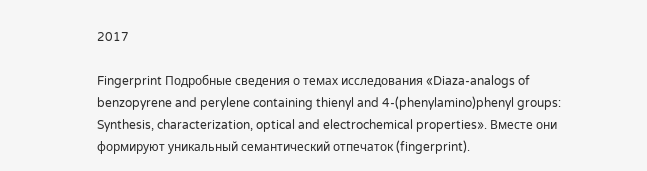2017

Fingerprint Подробные сведения о темах исследования «Diaza-analogs of benzopyrene and perylene containing thienyl and 4-(phenylamino)phenyl groups: Synthesis, characterization, optical and electrochemical properties». Вместе они формируют уникальный семантический отпечаток (fingerprint).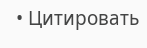• Цитировать